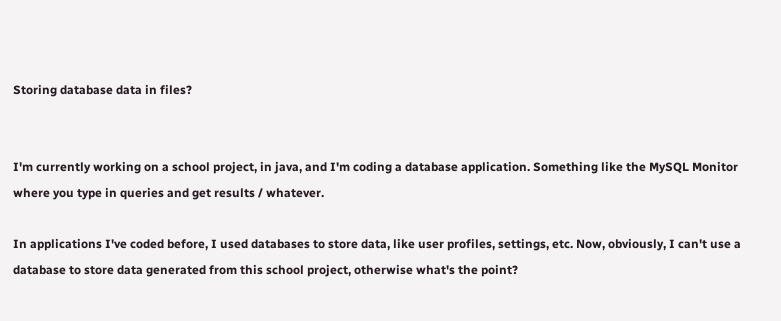Storing database data in files?


I'm currently working on a school project, in java, and I'm coding a database application. Something like the MySQL Monitor where you type in queries and get results / whatever.

In applications I've coded before, I used databases to store data, like user profiles, settings, etc. Now, obviously, I can't use a database to store data generated from this school project, otherwise what's the point?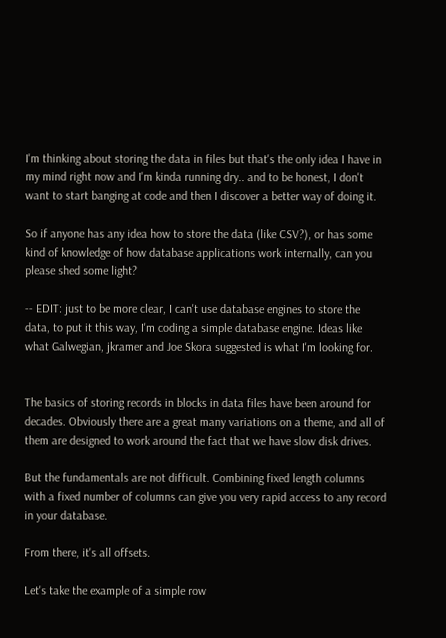I'm thinking about storing the data in files but that's the only idea I have in my mind right now and I'm kinda running dry.. and to be honest, I don't want to start banging at code and then I discover a better way of doing it.

So if anyone has any idea how to store the data (like CSV?), or has some kind of knowledge of how database applications work internally, can you please shed some light?

-- EDIT: just to be more clear, I can't use database engines to store the data, to put it this way, I'm coding a simple database engine. Ideas like what Galwegian, jkramer and Joe Skora suggested is what I'm looking for.


The basics of storing records in blocks in data files have been around for decades. Obviously there are a great many variations on a theme, and all of them are designed to work around the fact that we have slow disk drives.

But the fundamentals are not difficult. Combining fixed length columns with a fixed number of columns can give you very rapid access to any record in your database.

From there, it's all offsets.

Let's take the example of a simple row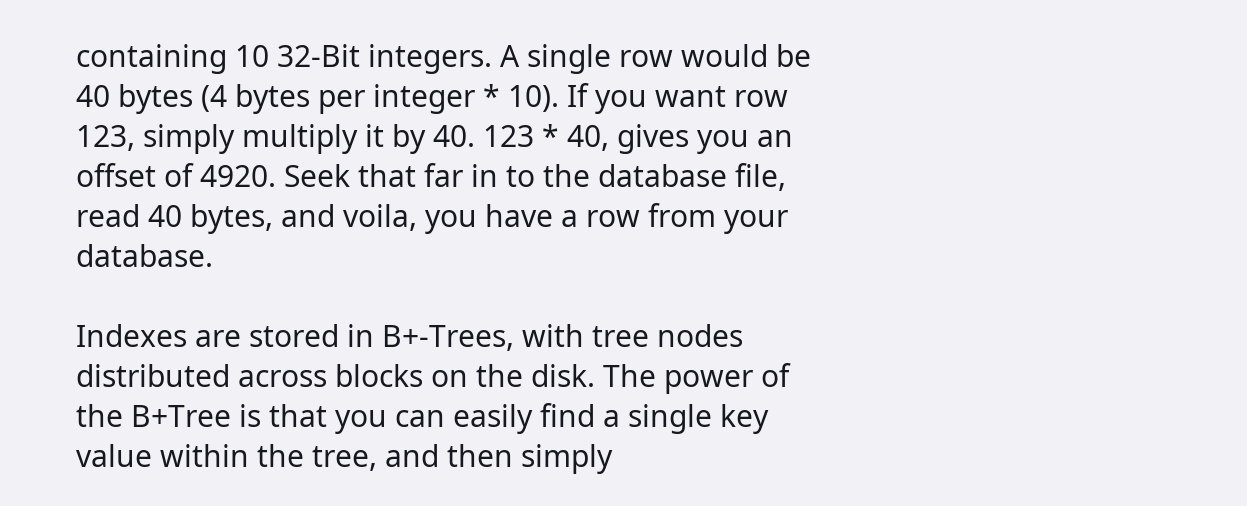containing 10 32-Bit integers. A single row would be 40 bytes (4 bytes per integer * 10). If you want row 123, simply multiply it by 40. 123 * 40, gives you an offset of 4920. Seek that far in to the database file, read 40 bytes, and voila, you have a row from your database.

Indexes are stored in B+-Trees, with tree nodes distributed across blocks on the disk. The power of the B+Tree is that you can easily find a single key value within the tree, and then simply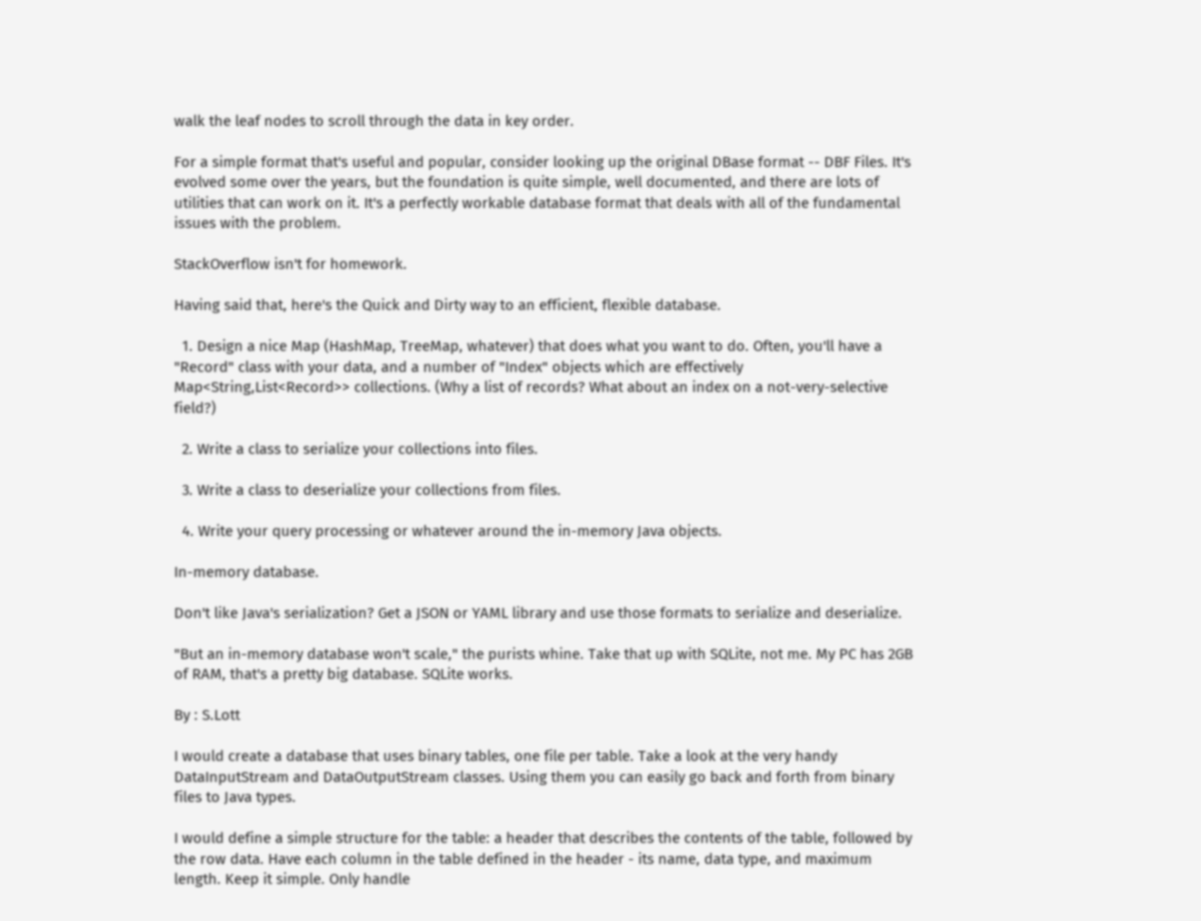walk the leaf nodes to scroll through the data in key order.

For a simple format that's useful and popular, consider looking up the original DBase format -- DBF Files. It's evolved some over the years, but the foundation is quite simple, well documented, and there are lots of utilities that can work on it. It's a perfectly workable database format that deals with all of the fundamental issues with the problem.

StackOverflow isn't for homework.

Having said that, here's the Quick and Dirty way to an efficient, flexible database.

  1. Design a nice Map (HashMap, TreeMap, whatever) that does what you want to do. Often, you'll have a "Record" class with your data, and a number of "Index" objects which are effectively Map<String,List<Record>> collections. (Why a list of records? What about an index on a not-very-selective field?)

  2. Write a class to serialize your collections into files.

  3. Write a class to deserialize your collections from files.

  4. Write your query processing or whatever around the in-memory Java objects.

In-memory database.

Don't like Java's serialization? Get a JSON or YAML library and use those formats to serialize and deserialize.

"But an in-memory database won't scale," the purists whine. Take that up with SQLite, not me. My PC has 2GB of RAM, that's a pretty big database. SQLite works.

By : S.Lott

I would create a database that uses binary tables, one file per table. Take a look at the very handy DataInputStream and DataOutputStream classes. Using them you can easily go back and forth from binary files to Java types.

I would define a simple structure for the table: a header that describes the contents of the table, followed by the row data. Have each column in the table defined in the header - its name, data type, and maximum length. Keep it simple. Only handle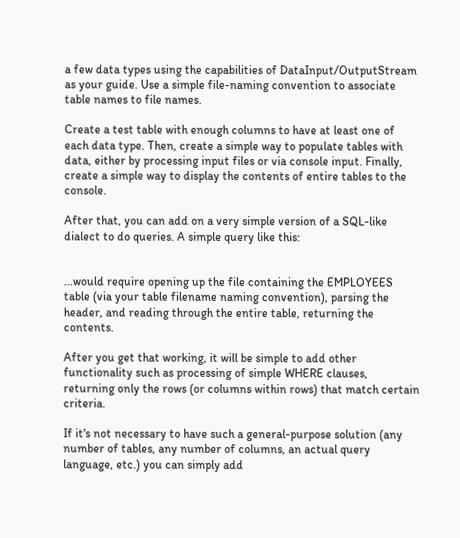a few data types using the capabilities of DataInput/OutputStream as your guide. Use a simple file-naming convention to associate table names to file names.

Create a test table with enough columns to have at least one of each data type. Then, create a simple way to populate tables with data, either by processing input files or via console input. Finally, create a simple way to display the contents of entire tables to the console.

After that, you can add on a very simple version of a SQL-like dialect to do queries. A simple query like this:


...would require opening up the file containing the EMPLOYEES table (via your table filename naming convention), parsing the header, and reading through the entire table, returning the contents.

After you get that working, it will be simple to add other functionality such as processing of simple WHERE clauses, returning only the rows (or columns within rows) that match certain criteria.

If it's not necessary to have such a general-purpose solution (any number of tables, any number of columns, an actual query language, etc.) you can simply add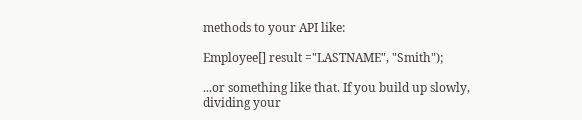methods to your API like:

Employee[] result ="LASTNAME", "Smith");

...or something like that. If you build up slowly, dividing your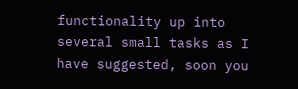functionality up into several small tasks as I have suggested, soon you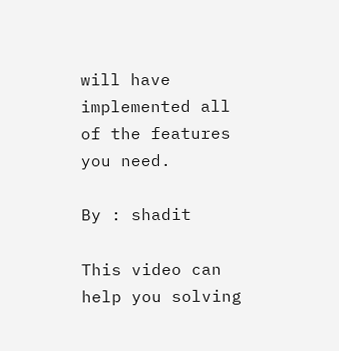will have implemented all of the features you need.

By : shadit

This video can help you solving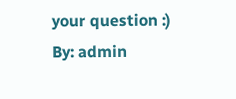your question :)
By: admin